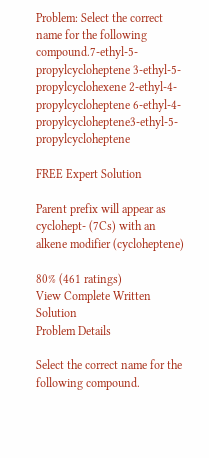Problem: Select the correct name for the following compound.7-ethyl-5-propylcycloheptene 3-ethyl-5-propylcyclohexene 2-ethyl-4-propylcycloheptene 6-ethyl-4-propylcycloheptene3-ethyl-5-propylcycloheptene

FREE Expert Solution

Parent prefix will appear as cyclohept- (7Cs) with an alkene modifier (cycloheptene)

80% (461 ratings)
View Complete Written Solution
Problem Details

Select the correct name for the following compound.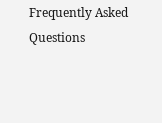Frequently Asked Questions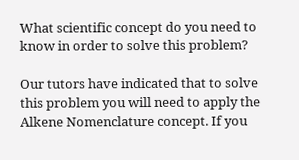What scientific concept do you need to know in order to solve this problem?

Our tutors have indicated that to solve this problem you will need to apply the Alkene Nomenclature concept. If you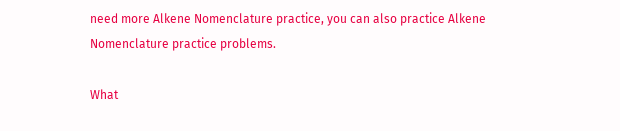need more Alkene Nomenclature practice, you can also practice Alkene Nomenclature practice problems.

What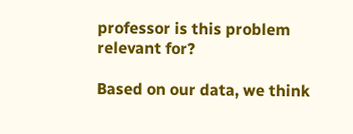professor is this problem relevant for?

Based on our data, we think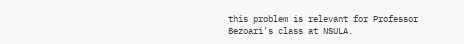this problem is relevant for Professor Bezoari's class at NSULA.